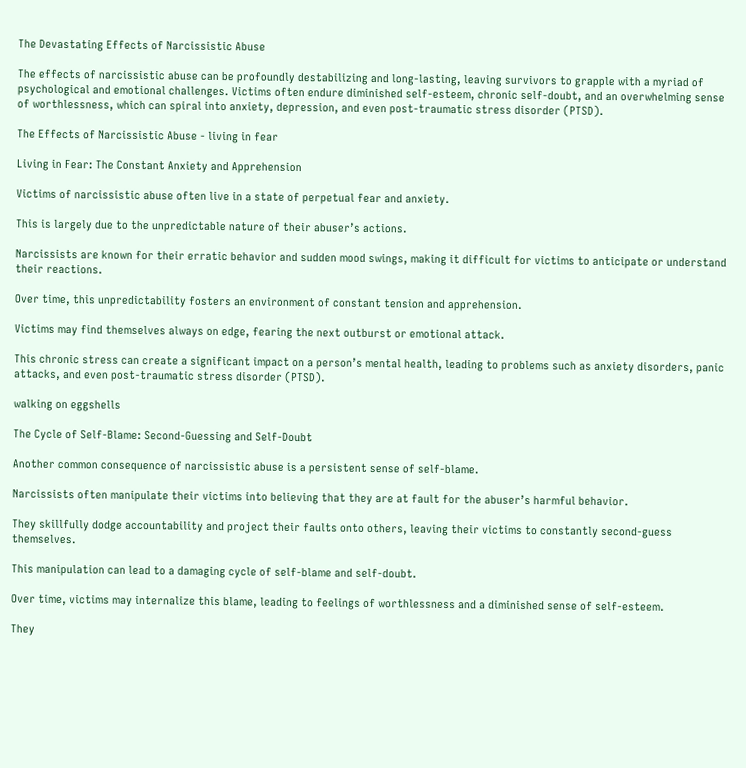The Devastating Effects of Narcissistic Abuse

The effects of narcissistic abuse can be profoundly destabilizing and long-lasting, leaving survivors to grapple with a myriad of psychological and emotional challenges. Victims often endure diminished self-esteem, chronic self-doubt, and an overwhelming sense of worthlessness, which can spiral into anxiety, depression, and even post-traumatic stress disorder (PTSD).

The Effects of Narcissistic Abuse - living in fear

Living in Fear: The Constant Anxiety and Apprehension

Victims of narcissistic abuse often live in a state of perpetual fear and anxiety.

This is largely due to the unpredictable nature of their abuser’s actions.

Narcissists are known for their erratic behavior and sudden mood swings, making it difficult for victims to anticipate or understand their reactions.

Over time, this unpredictability fosters an environment of constant tension and apprehension.

Victims may find themselves always on edge, fearing the next outburst or emotional attack.

This chronic stress can create a significant impact on a person’s mental health, leading to problems such as anxiety disorders, panic attacks, and even post-traumatic stress disorder (PTSD).

walking on eggshells

The Cycle of Self-Blame: Second-Guessing and Self-Doubt

Another common consequence of narcissistic abuse is a persistent sense of self-blame.

Narcissists often manipulate their victims into believing that they are at fault for the abuser’s harmful behavior.

They skillfully dodge accountability and project their faults onto others, leaving their victims to constantly second-guess themselves.

This manipulation can lead to a damaging cycle of self-blame and self-doubt.

Over time, victims may internalize this blame, leading to feelings of worthlessness and a diminished sense of self-esteem.

They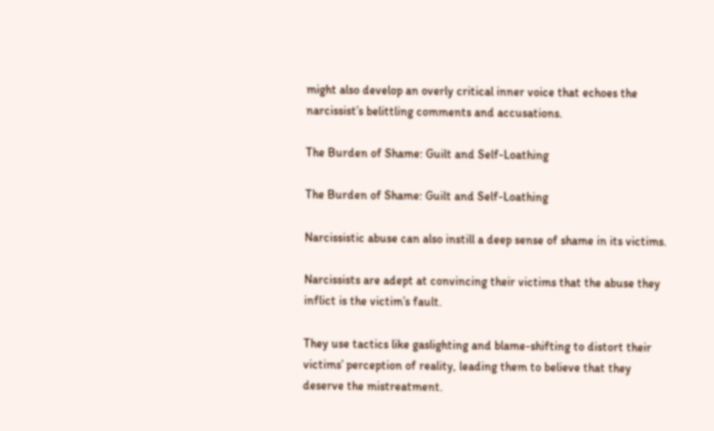might also develop an overly critical inner voice that echoes the narcissist’s belittling comments and accusations.

The Burden of Shame: Guilt and Self-Loathing

The Burden of Shame: Guilt and Self-Loathing

Narcissistic abuse can also instill a deep sense of shame in its victims.

Narcissists are adept at convincing their victims that the abuse they inflict is the victim’s fault.

They use tactics like gaslighting and blame-shifting to distort their victims’ perception of reality, leading them to believe that they deserve the mistreatment.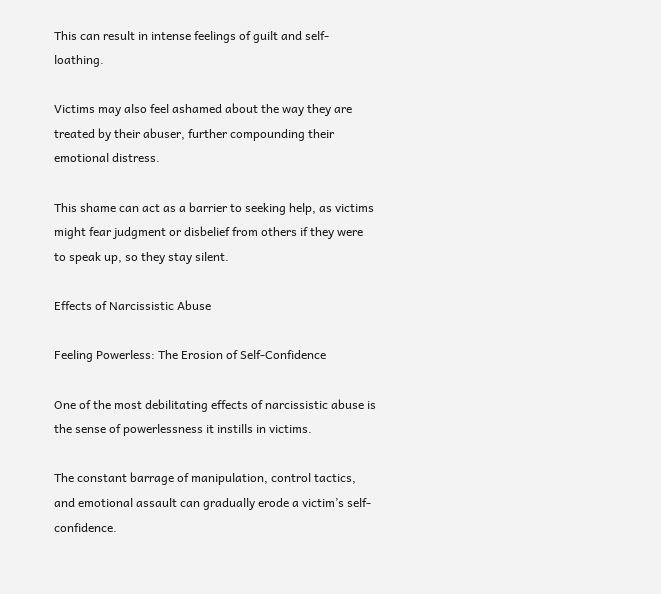This can result in intense feelings of guilt and self-loathing.

Victims may also feel ashamed about the way they are treated by their abuser, further compounding their emotional distress.

This shame can act as a barrier to seeking help, as victims might fear judgment or disbelief from others if they were to speak up, so they stay silent.

Effects of Narcissistic Abuse

Feeling Powerless: The Erosion of Self-Confidence

One of the most debilitating effects of narcissistic abuse is the sense of powerlessness it instills in victims.

The constant barrage of manipulation, control tactics, and emotional assault can gradually erode a victim’s self-confidence.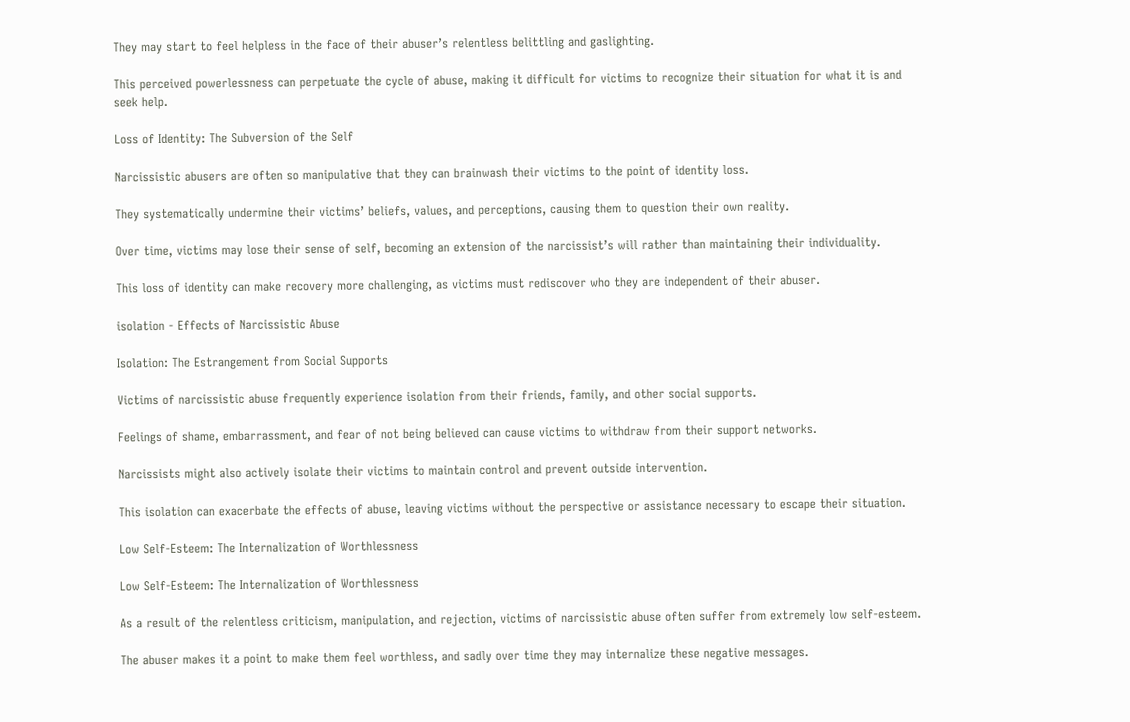They may start to feel helpless in the face of their abuser’s relentless belittling and gaslighting.

This perceived powerlessness can perpetuate the cycle of abuse, making it difficult for victims to recognize their situation for what it is and seek help.

Loss of Identity: The Subversion of the Self

Narcissistic abusers are often so manipulative that they can brainwash their victims to the point of identity loss.

They systematically undermine their victims’ beliefs, values, and perceptions, causing them to question their own reality.

Over time, victims may lose their sense of self, becoming an extension of the narcissist’s will rather than maintaining their individuality.

This loss of identity can make recovery more challenging, as victims must rediscover who they are independent of their abuser.

isolation - Effects of Narcissistic Abuse

Isolation: The Estrangement from Social Supports

Victims of narcissistic abuse frequently experience isolation from their friends, family, and other social supports.

Feelings of shame, embarrassment, and fear of not being believed can cause victims to withdraw from their support networks.

Narcissists might also actively isolate their victims to maintain control and prevent outside intervention.

This isolation can exacerbate the effects of abuse, leaving victims without the perspective or assistance necessary to escape their situation.

Low Self-Esteem: The Internalization of Worthlessness

Low Self-Esteem: The Internalization of Worthlessness

As a result of the relentless criticism, manipulation, and rejection, victims of narcissistic abuse often suffer from extremely low self-esteem.

The abuser makes it a point to make them feel worthless, and sadly over time they may internalize these negative messages.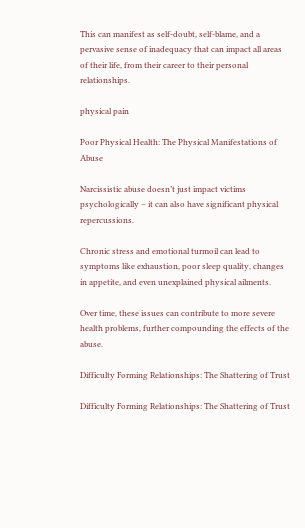This can manifest as self-doubt, self-blame, and a pervasive sense of inadequacy that can impact all areas of their life, from their career to their personal relationships.

physical pain

Poor Physical Health: The Physical Manifestations of Abuse

Narcissistic abuse doesn’t just impact victims psychologically – it can also have significant physical repercussions.

Chronic stress and emotional turmoil can lead to symptoms like exhaustion, poor sleep quality, changes in appetite, and even unexplained physical ailments.

Over time, these issues can contribute to more severe health problems, further compounding the effects of the abuse.

Difficulty Forming Relationships: The Shattering of Trust

Difficulty Forming Relationships: The Shattering of Trust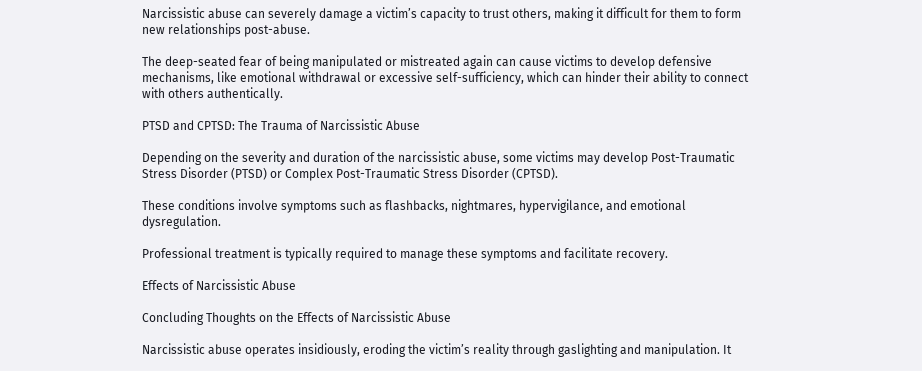Narcissistic abuse can severely damage a victim’s capacity to trust others, making it difficult for them to form new relationships post-abuse.

The deep-seated fear of being manipulated or mistreated again can cause victims to develop defensive mechanisms, like emotional withdrawal or excessive self-sufficiency, which can hinder their ability to connect with others authentically.

PTSD and CPTSD: The Trauma of Narcissistic Abuse

Depending on the severity and duration of the narcissistic abuse, some victims may develop Post-Traumatic Stress Disorder (PTSD) or Complex Post-Traumatic Stress Disorder (CPTSD).

These conditions involve symptoms such as flashbacks, nightmares, hypervigilance, and emotional dysregulation.

Professional treatment is typically required to manage these symptoms and facilitate recovery.

Effects of Narcissistic Abuse

Concluding Thoughts on the Effects of Narcissistic Abuse

Narcissistic abuse operates insidiously, eroding the victim’s reality through gaslighting and manipulation. It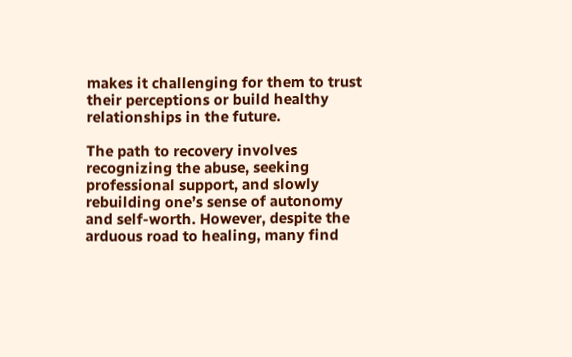makes it challenging for them to trust their perceptions or build healthy relationships in the future.

The path to recovery involves recognizing the abuse, seeking professional support, and slowly rebuilding one’s sense of autonomy and self-worth. However, despite the arduous road to healing, many find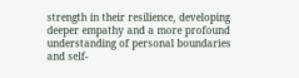strength in their resilience, developing deeper empathy and a more profound understanding of personal boundaries and self-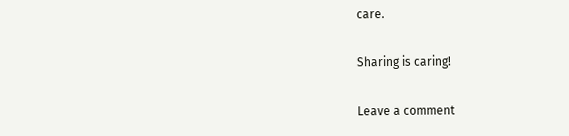care.

Sharing is caring!

Leave a comment